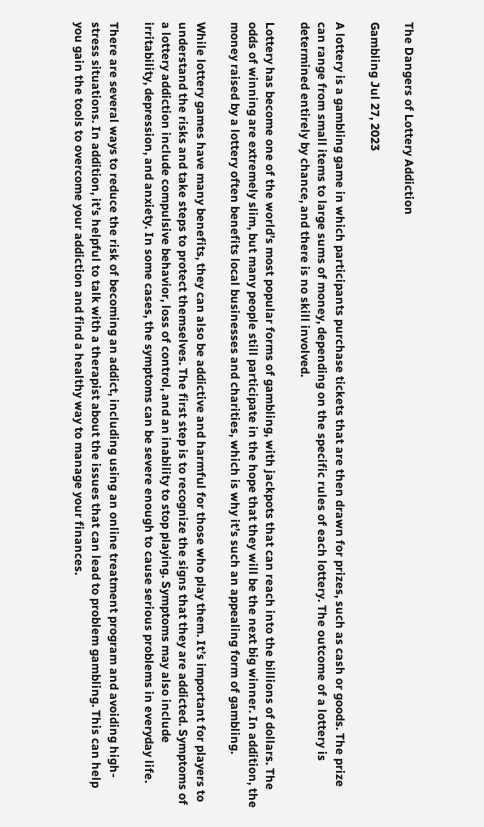The Dangers of Lottery Addiction

Gambling Jul 27, 2023

A lottery is a gambling game in which participants purchase tickets that are then drawn for prizes, such as cash or goods. The prize can range from small items to large sums of money, depending on the specific rules of each lottery. The outcome of a lottery is determined entirely by chance, and there is no skill involved.

Lottery has become one of the world’s most popular forms of gambling, with jackpots that can reach into the billions of dollars. The odds of winning are extremely slim, but many people still participate in the hope that they will be the next big winner. In addition, the money raised by a lottery often benefits local businesses and charities, which is why it’s such an appealing form of gambling.

While lottery games have many benefits, they can also be addictive and harmful for those who play them. It’s important for players to understand the risks and take steps to protect themselves. The first step is to recognize the signs that they are addicted. Symptoms of a lottery addiction include compulsive behavior, loss of control, and an inability to stop playing. Symptoms may also include irritability, depression, and anxiety. In some cases, the symptoms can be severe enough to cause serious problems in everyday life.

There are several ways to reduce the risk of becoming an addict, including using an online treatment program and avoiding high-stress situations. In addition, it’s helpful to talk with a therapist about the issues that can lead to problem gambling. This can help you gain the tools to overcome your addiction and find a healthy way to manage your finances.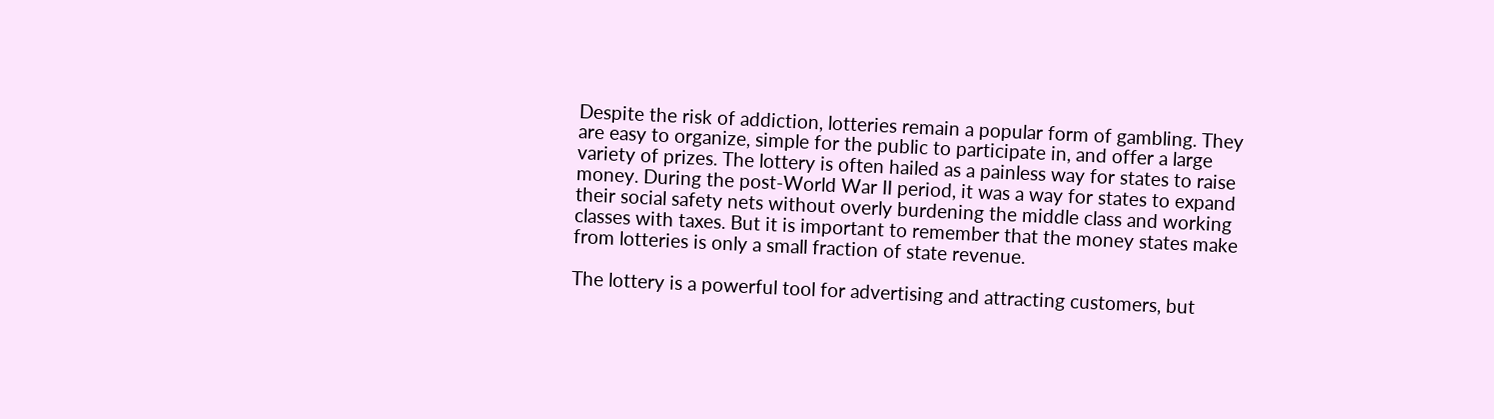Despite the risk of addiction, lotteries remain a popular form of gambling. They are easy to organize, simple for the public to participate in, and offer a large variety of prizes. The lottery is often hailed as a painless way for states to raise money. During the post-World War II period, it was a way for states to expand their social safety nets without overly burdening the middle class and working classes with taxes. But it is important to remember that the money states make from lotteries is only a small fraction of state revenue.

The lottery is a powerful tool for advertising and attracting customers, but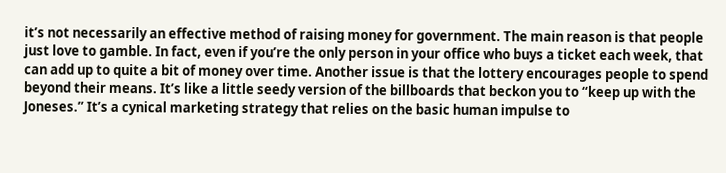it’s not necessarily an effective method of raising money for government. The main reason is that people just love to gamble. In fact, even if you’re the only person in your office who buys a ticket each week, that can add up to quite a bit of money over time. Another issue is that the lottery encourages people to spend beyond their means. It’s like a little seedy version of the billboards that beckon you to “keep up with the Joneses.” It’s a cynical marketing strategy that relies on the basic human impulse to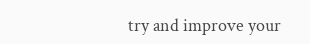try and improve your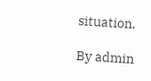situation.

By admin